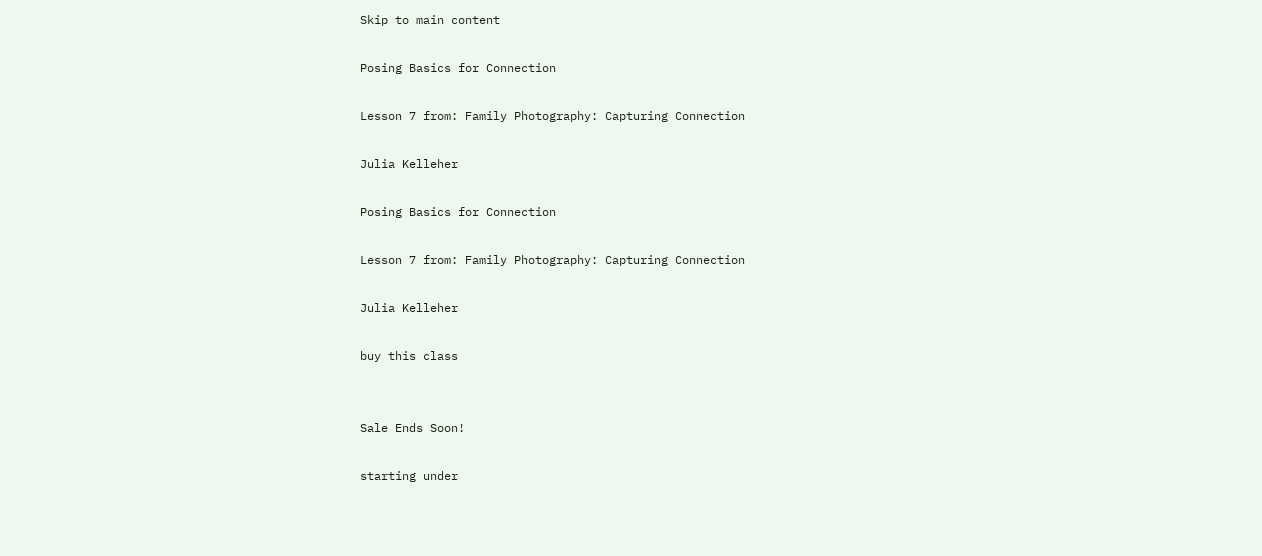Skip to main content

Posing Basics for Connection

Lesson 7 from: Family Photography: Capturing Connection

Julia Kelleher

Posing Basics for Connection

Lesson 7 from: Family Photography: Capturing Connection

Julia Kelleher

buy this class


Sale Ends Soon!

starting under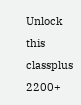Unlock this classplus 2200+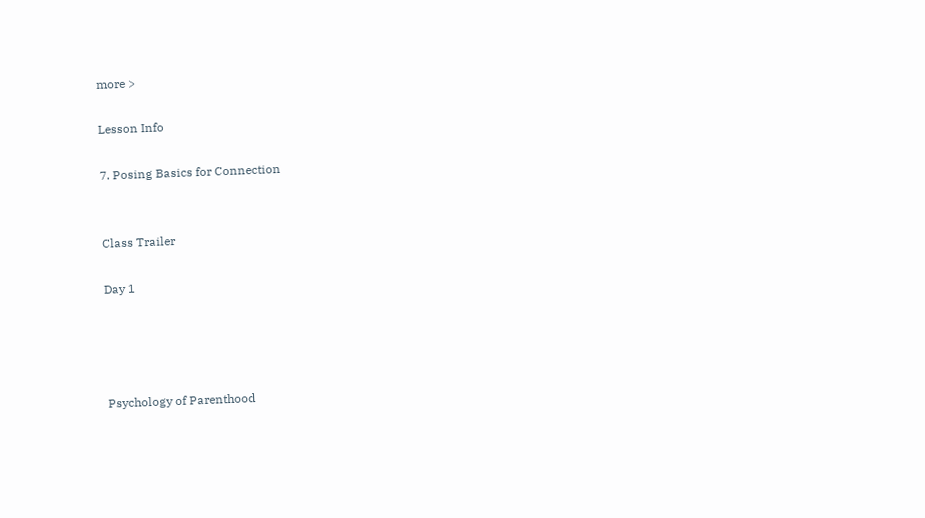more >

Lesson Info

7. Posing Basics for Connection


Class Trailer

Day 1




Psychology of Parenthood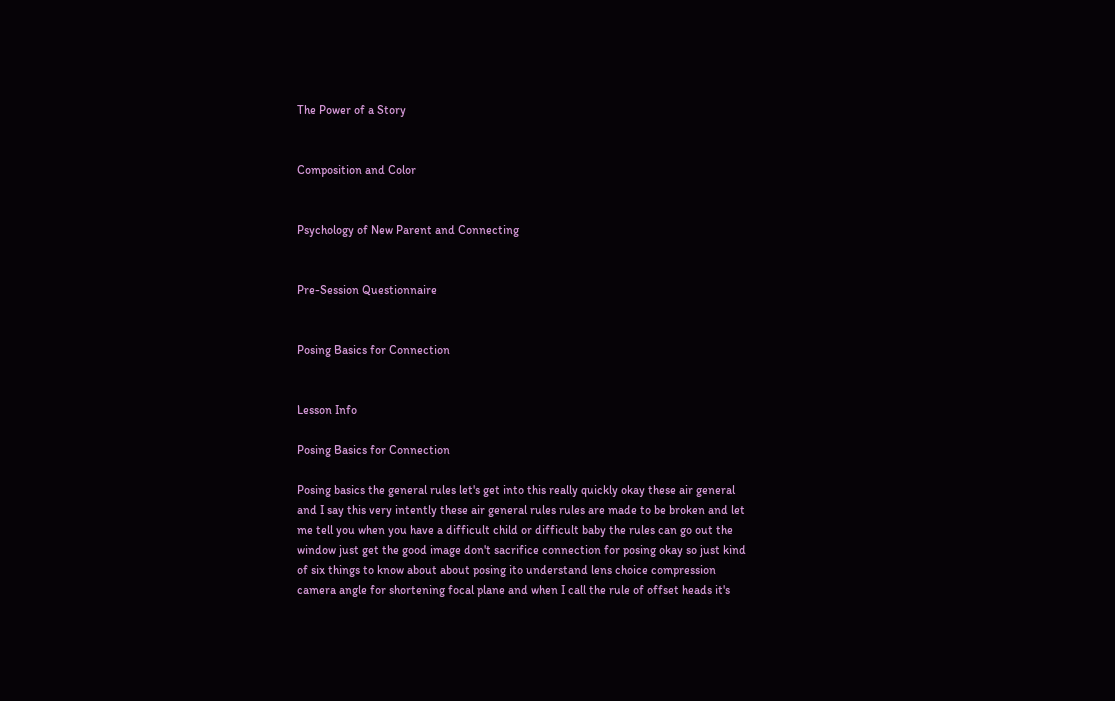The Power of a Story


Composition and Color


Psychology of New Parent and Connecting


Pre-Session Questionnaire


Posing Basics for Connection


Lesson Info

Posing Basics for Connection

Posing basics the general rules let's get into this really quickly okay these air general and I say this very intently these air general rules rules are made to be broken and let me tell you when you have a difficult child or difficult baby the rules can go out the window just get the good image don't sacrifice connection for posing okay so just kind of six things to know about about posing ito understand lens choice compression camera angle for shortening focal plane and when I call the rule of offset heads it's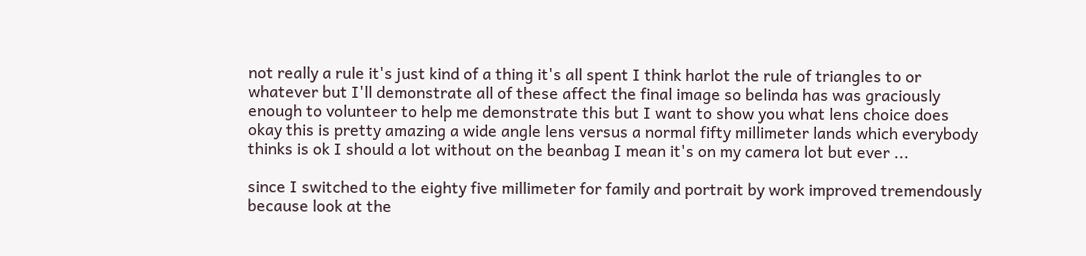not really a rule it's just kind of a thing it's all spent I think harlot the rule of triangles to or whatever but I'll demonstrate all of these affect the final image so belinda has was graciously enough to volunteer to help me demonstrate this but I want to show you what lens choice does okay this is pretty amazing a wide angle lens versus a normal fifty millimeter lands which everybody thinks is ok I should a lot without on the beanbag I mean it's on my camera lot but ever ...

since I switched to the eighty five millimeter for family and portrait by work improved tremendously because look at the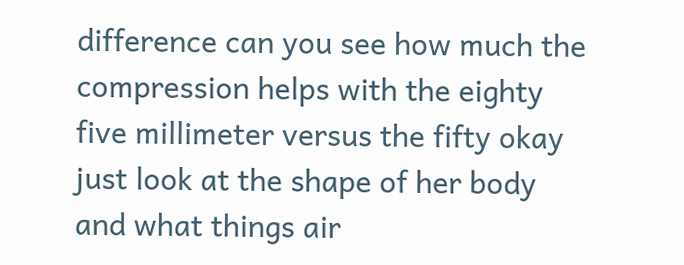difference can you see how much the compression helps with the eighty five millimeter versus the fifty okay just look at the shape of her body and what things air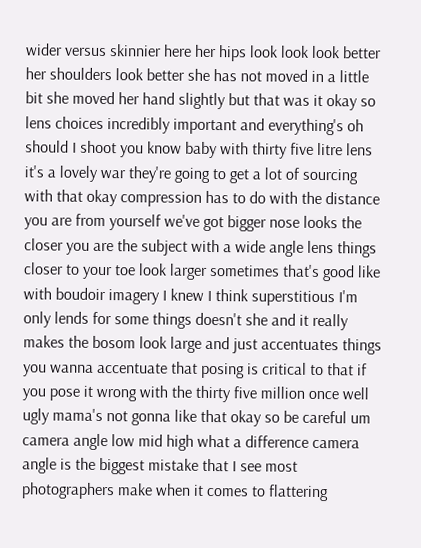wider versus skinnier here her hips look look look better her shoulders look better she has not moved in a little bit she moved her hand slightly but that was it okay so lens choices incredibly important and everything's oh should I shoot you know baby with thirty five litre lens it's a lovely war they're going to get a lot of sourcing with that okay compression has to do with the distance you are from yourself we've got bigger nose looks the closer you are the subject with a wide angle lens things closer to your toe look larger sometimes that's good like with boudoir imagery I knew I think superstitious I'm only lends for some things doesn't she and it really makes the bosom look large and just accentuates things you wanna accentuate that posing is critical to that if you pose it wrong with the thirty five million once well ugly mama's not gonna like that okay so be careful um camera angle low mid high what a difference camera angle is the biggest mistake that I see most photographers make when it comes to flattering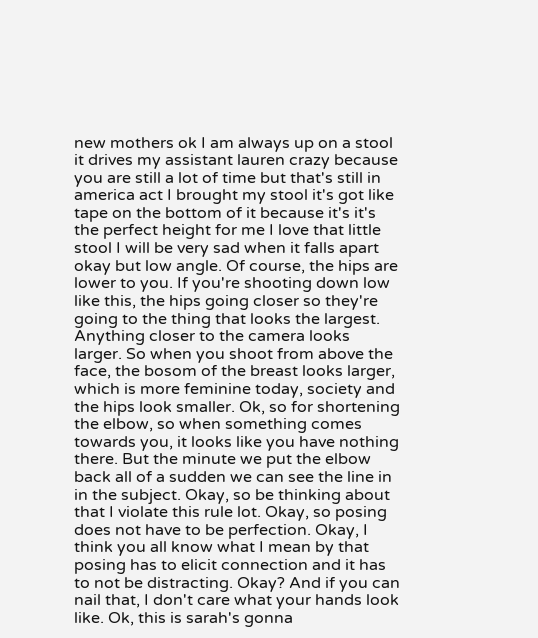new mothers ok I am always up on a stool it drives my assistant lauren crazy because you are still a lot of time but that's still in america act I brought my stool it's got like tape on the bottom of it because it's it's the perfect height for me I love that little stool I will be very sad when it falls apart okay but low angle. Of course, the hips are lower to you. If you're shooting down low like this, the hips going closer so they're going to the thing that looks the largest. Anything closer to the camera looks larger. So when you shoot from above the face, the bosom of the breast looks larger, which is more feminine today, society and the hips look smaller. Ok, so for shortening the elbow, so when something comes towards you, it looks like you have nothing there. But the minute we put the elbow back all of a sudden we can see the line in in the subject. Okay, so be thinking about that I violate this rule lot. Okay, so posing does not have to be perfection. Okay, I think you all know what I mean by that posing has to elicit connection and it has to not be distracting. Okay? And if you can nail that, I don't care what your hands look like. Ok, this is sarah's gonna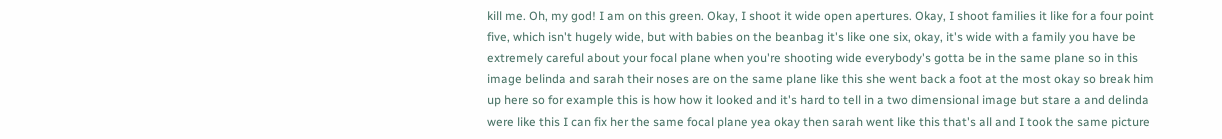kill me. Oh, my god! I am on this green. Okay, I shoot it wide open apertures. Okay, I shoot families it like for a four point five, which isn't hugely wide, but with babies on the beanbag it's like one six, okay, it's wide with a family you have be extremely careful about your focal plane when you're shooting wide everybody's gotta be in the same plane so in this image belinda and sarah their noses are on the same plane like this she went back a foot at the most okay so break him up here so for example this is how how it looked and it's hard to tell in a two dimensional image but stare a and delinda were like this I can fix her the same focal plane yea okay then sarah went like this that's all and I took the same picture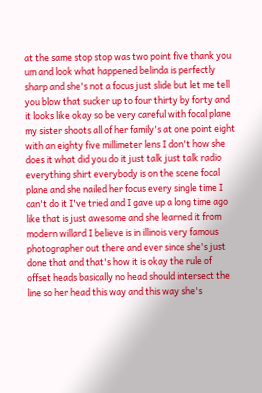at the same stop stop was two point five thank you um and look what happened belinda is perfectly sharp and she's not a focus just slide but let me tell you blow that sucker up to four thirty by forty and it looks like okay so be very careful with focal plane my sister shoots all of her family's at one point eight with an eighty five millimeter lens I don't how she does it what did you do it just talk just talk radio everything shirt everybody is on the scene focal plane and she nailed her focus every single time I can't do it I've tried and I gave up a long time ago like that is just awesome and she learned it from modern willard I believe is in illinois very famous photographer out there and ever since she's just done that and that's how it is okay the rule of offset heads basically no head should intersect the line so her head this way and this way she's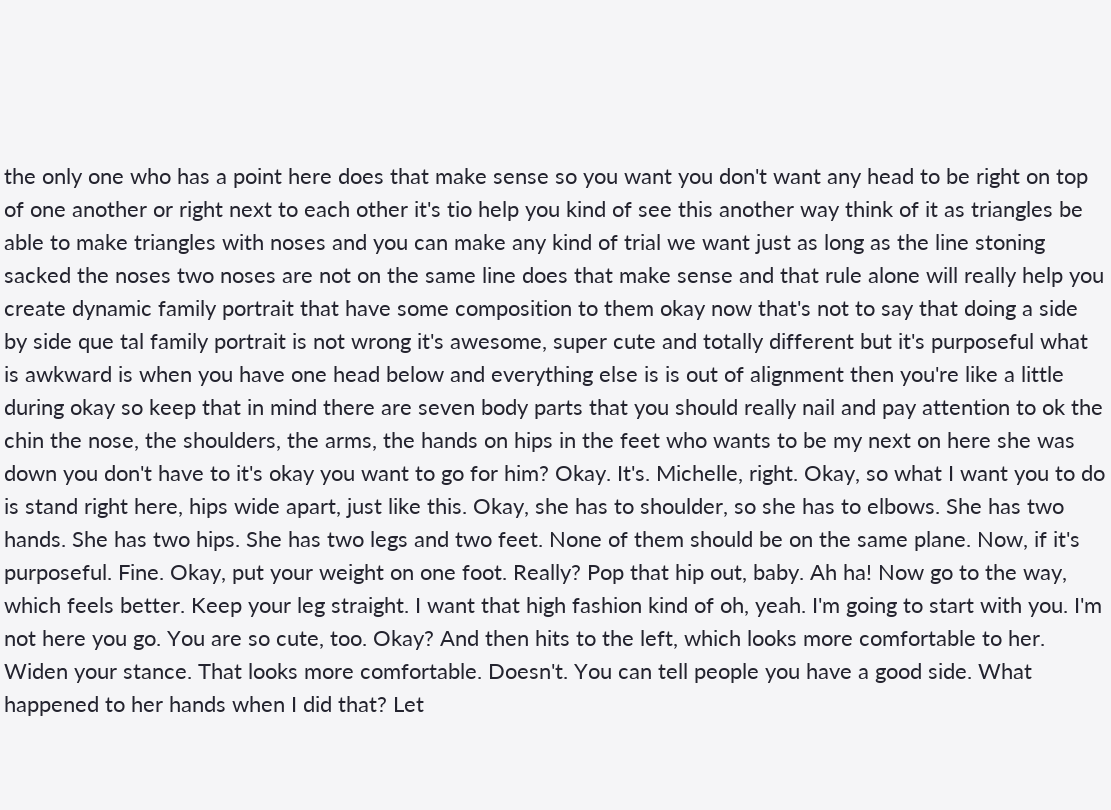the only one who has a point here does that make sense so you want you don't want any head to be right on top of one another or right next to each other it's tio help you kind of see this another way think of it as triangles be able to make triangles with noses and you can make any kind of trial we want just as long as the line stoning sacked the noses two noses are not on the same line does that make sense and that rule alone will really help you create dynamic family portrait that have some composition to them okay now that's not to say that doing a side by side que tal family portrait is not wrong it's awesome, super cute and totally different but it's purposeful what is awkward is when you have one head below and everything else is is out of alignment then you're like a little during okay so keep that in mind there are seven body parts that you should really nail and pay attention to ok the chin the nose, the shoulders, the arms, the hands on hips in the feet who wants to be my next on here she was down you don't have to it's okay you want to go for him? Okay. It's. Michelle, right. Okay, so what I want you to do is stand right here, hips wide apart, just like this. Okay, she has to shoulder, so she has to elbows. She has two hands. She has two hips. She has two legs and two feet. None of them should be on the same plane. Now, if it's purposeful. Fine. Okay, put your weight on one foot. Really? Pop that hip out, baby. Ah ha! Now go to the way, which feels better. Keep your leg straight. I want that high fashion kind of oh, yeah. I'm going to start with you. I'm not here you go. You are so cute, too. Okay? And then hits to the left, which looks more comfortable to her. Widen your stance. That looks more comfortable. Doesn't. You can tell people you have a good side. What happened to her hands when I did that? Let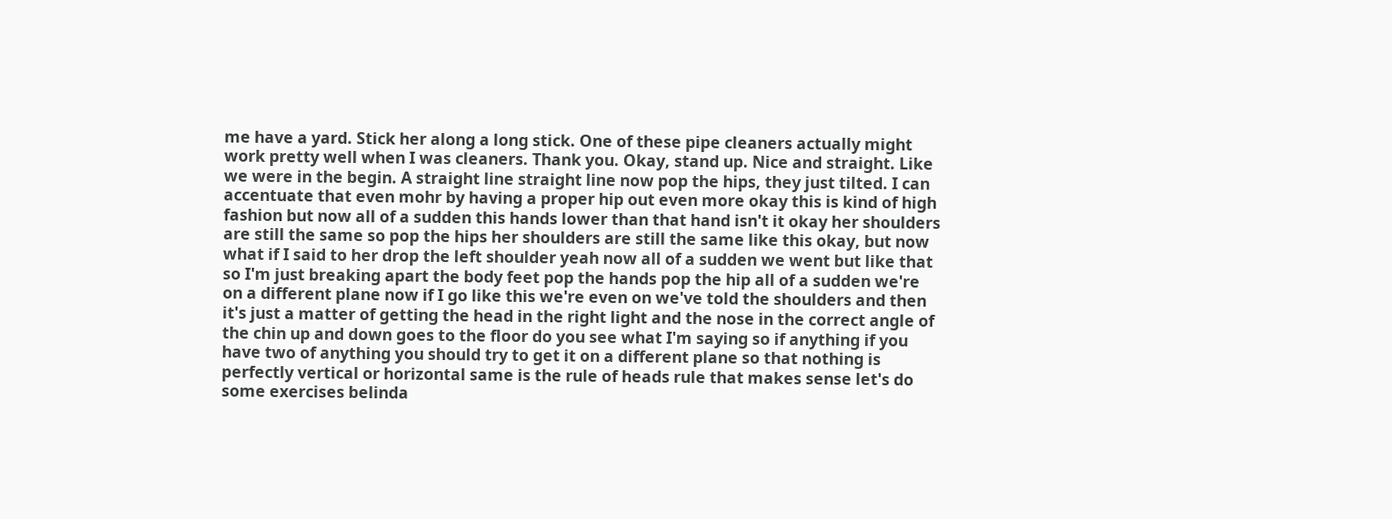me have a yard. Stick her along a long stick. One of these pipe cleaners actually might work pretty well when I was cleaners. Thank you. Okay, stand up. Nice and straight. Like we were in the begin. A straight line straight line now pop the hips, they just tilted. I can accentuate that even mohr by having a proper hip out even more okay this is kind of high fashion but now all of a sudden this hands lower than that hand isn't it okay her shoulders are still the same so pop the hips her shoulders are still the same like this okay, but now what if I said to her drop the left shoulder yeah now all of a sudden we went but like that so I'm just breaking apart the body feet pop the hands pop the hip all of a sudden we're on a different plane now if I go like this we're even on we've told the shoulders and then it's just a matter of getting the head in the right light and the nose in the correct angle of the chin up and down goes to the floor do you see what I'm saying so if anything if you have two of anything you should try to get it on a different plane so that nothing is perfectly vertical or horizontal same is the rule of heads rule that makes sense let's do some exercises belinda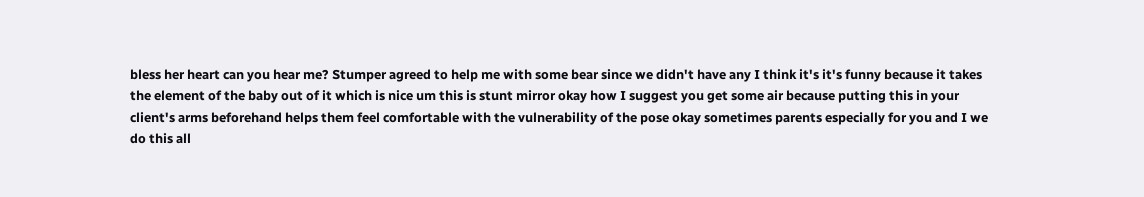bless her heart can you hear me? Stumper agreed to help me with some bear since we didn't have any I think it's it's funny because it takes the element of the baby out of it which is nice um this is stunt mirror okay how I suggest you get some air because putting this in your client's arms beforehand helps them feel comfortable with the vulnerability of the pose okay sometimes parents especially for you and I we do this all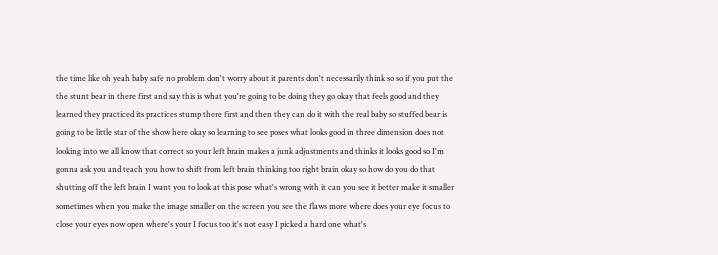the time like oh yeah baby safe no problem don't worry about it parents don't necessarily think so so if you put the the stunt bear in there first and say this is what you're going to be doing they go okay that feels good and they learned they practiced its practices stump there first and then they can do it with the real baby so stuffed bear is going to be little star of the show here okay so learning to see poses what looks good in three dimension does not looking into we all know that correct so your left brain makes a junk adjustments and thinks it looks good so I'm gonna ask you and teach you how to shift from left brain thinking too right brain okay so how do you do that shutting off the left brain I want you to look at this pose what's wrong with it can you see it better make it smaller sometimes when you make the image smaller on the screen you see the flaws more where does your eye focus to close your eyes now open where's your I focus too it's not easy I picked a hard one what's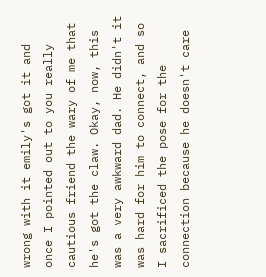wrong with it emily's got it and once I pointed out to you really cautious friend the wary of me that he's got the claw. Okay, now, this was a very awkward dad. He didn't it was hard for him to connect, and so I sacrificed the pose for the connection because he doesn't care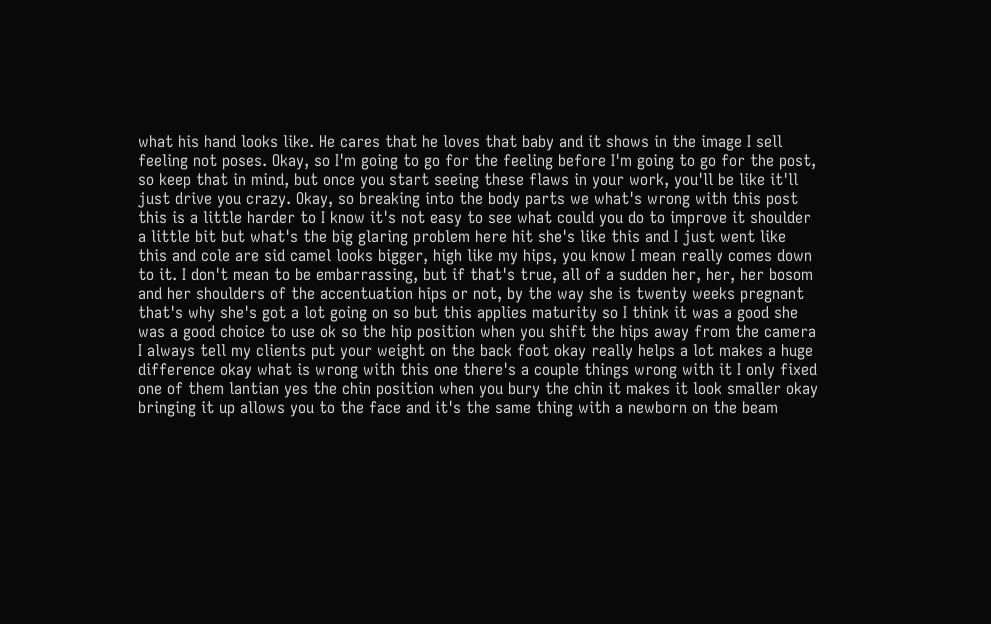what his hand looks like. He cares that he loves that baby and it shows in the image I sell feeling not poses. Okay, so I'm going to go for the feeling before I'm going to go for the post, so keep that in mind, but once you start seeing these flaws in your work, you'll be like it'll just drive you crazy. Okay, so breaking into the body parts we what's wrong with this post this is a little harder to I know it's not easy to see what could you do to improve it shoulder a little bit but what's the big glaring problem here hit she's like this and I just went like this and cole are sid camel looks bigger, high like my hips, you know I mean really comes down to it. I don't mean to be embarrassing, but if that's true, all of a sudden her, her, her bosom and her shoulders of the accentuation hips or not, by the way she is twenty weeks pregnant that's why she's got a lot going on so but this applies maturity so I think it was a good she was a good choice to use ok so the hip position when you shift the hips away from the camera I always tell my clients put your weight on the back foot okay really helps a lot makes a huge difference okay what is wrong with this one there's a couple things wrong with it I only fixed one of them lantian yes the chin position when you bury the chin it makes it look smaller okay bringing it up allows you to the face and it's the same thing with a newborn on the beam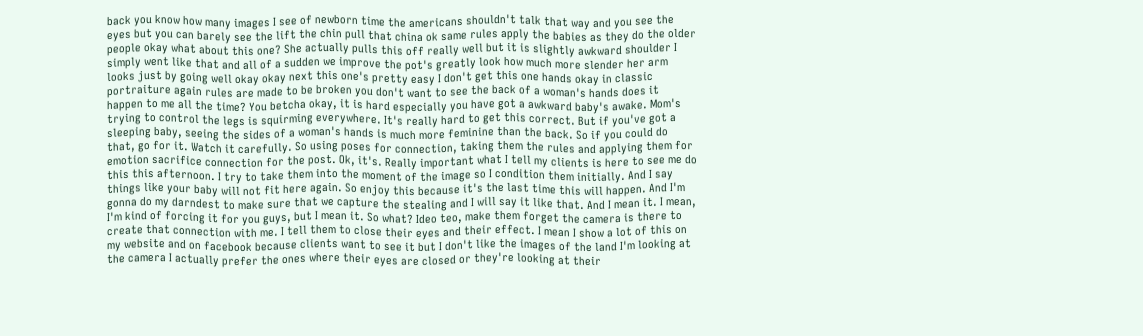back you know how many images I see of newborn time the americans shouldn't talk that way and you see the eyes but you can barely see the lift the chin pull that china ok same rules apply the babies as they do the older people okay what about this one? She actually pulls this off really well but it is slightly awkward shoulder I simply went like that and all of a sudden we improve the pot's greatly look how much more slender her arm looks just by going well okay okay next this one's pretty easy I don't get this one hands okay in classic portraiture again rules are made to be broken you don't want to see the back of a woman's hands does it happen to me all the time? You betcha okay, it is hard especially you have got a awkward baby's awake. Mom's trying to control the legs is squirming everywhere. It's really hard to get this correct. But if you've got a sleeping baby, seeing the sides of a woman's hands is much more feminine than the back. So if you could do that, go for it. Watch it carefully. So using poses for connection, taking them the rules and applying them for emotion sacrifice connection for the post. Ok, it's. Really important what I tell my clients is here to see me do this this afternoon. I try to take them into the moment of the image so I condition them initially. And I say things like your baby will not fit here again. So enjoy this because it's the last time this will happen. And I'm gonna do my darndest to make sure that we capture the stealing and I will say it like that. And I mean it. I mean, I'm kind of forcing it for you guys, but I mean it. So what? Ideo teo, make them forget the camera is there to create that connection with me. I tell them to close their eyes and their effect. I mean I show a lot of this on my website and on facebook because clients want to see it but I don't like the images of the land I'm looking at the camera I actually prefer the ones where their eyes are closed or they're looking at their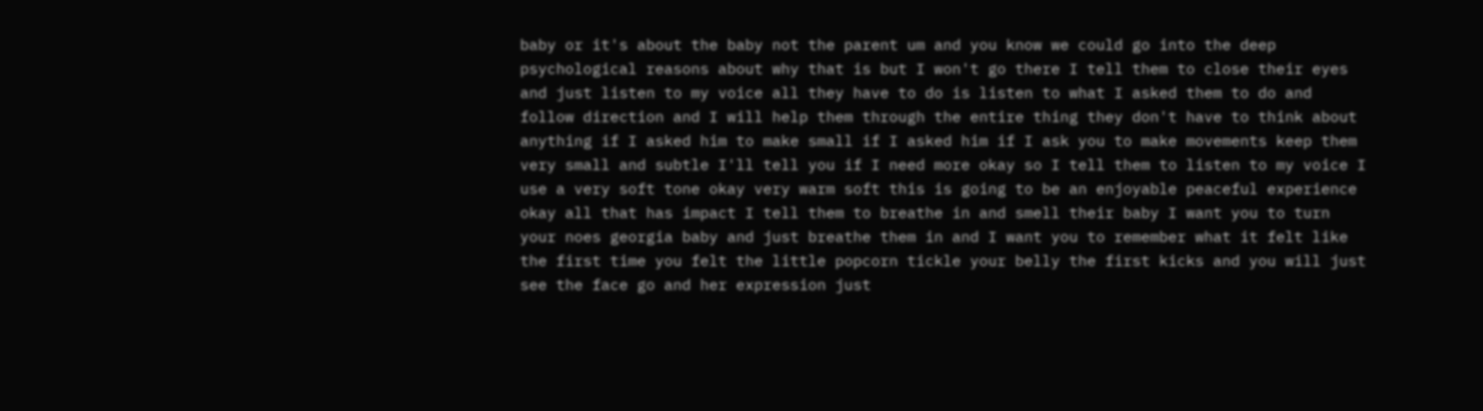baby or it's about the baby not the parent um and you know we could go into the deep psychological reasons about why that is but I won't go there I tell them to close their eyes and just listen to my voice all they have to do is listen to what I asked them to do and follow direction and I will help them through the entire thing they don't have to think about anything if I asked him to make small if I asked him if I ask you to make movements keep them very small and subtle I'll tell you if I need more okay so I tell them to listen to my voice I use a very soft tone okay very warm soft this is going to be an enjoyable peaceful experience okay all that has impact I tell them to breathe in and smell their baby I want you to turn your noes georgia baby and just breathe them in and I want you to remember what it felt like the first time you felt the little popcorn tickle your belly the first kicks and you will just see the face go and her expression just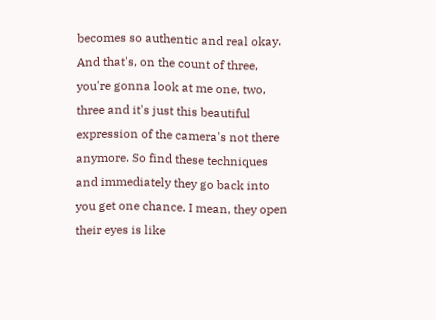becomes so authentic and real okay. And that's, on the count of three, you're gonna look at me one, two, three and it's just this beautiful expression of the camera's not there anymore. So find these techniques and immediately they go back into you get one chance. I mean, they open their eyes is like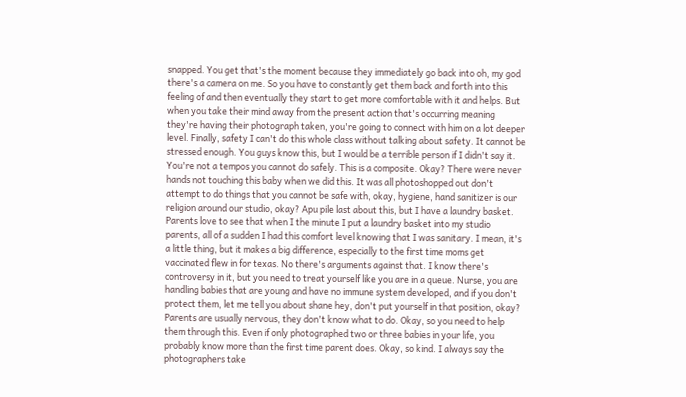snapped. You get that's the moment because they immediately go back into oh, my god there's a camera on me. So you have to constantly get them back and forth into this feeling of and then eventually they start to get more comfortable with it and helps. But when you take their mind away from the present action that's occurring meaning they're having their photograph taken, you're going to connect with him on a lot deeper level. Finally, safety I can't do this whole class without talking about safety. It cannot be stressed enough. You guys know this, but I would be a terrible person if I didn't say it. You're not a tempos you cannot do safely. This is a composite. Okay? There were never hands not touching this baby when we did this. It was all photoshopped out don't attempt to do things that you cannot be safe with, okay, hygiene, hand sanitizer is our religion around our studio, okay? Apu pile last about this, but I have a laundry basket. Parents love to see that when I the minute I put a laundry basket into my studio parents, all of a sudden I had this comfort level knowing that I was sanitary. I mean, it's a little thing, but it makes a big difference, especially to the first time moms get vaccinated flew in for texas. No there's arguments against that. I know there's controversy in it, but you need to treat yourself like you are in a queue. Nurse, you are handling babies that are young and have no immune system developed, and if you don't protect them, let me tell you about shane hey, don't put yourself in that position, okay? Parents are usually nervous, they don't know what to do. Okay, so you need to help them through this. Even if only photographed two or three babies in your life, you probably know more than the first time parent does. Okay, so kind. I always say the photographers take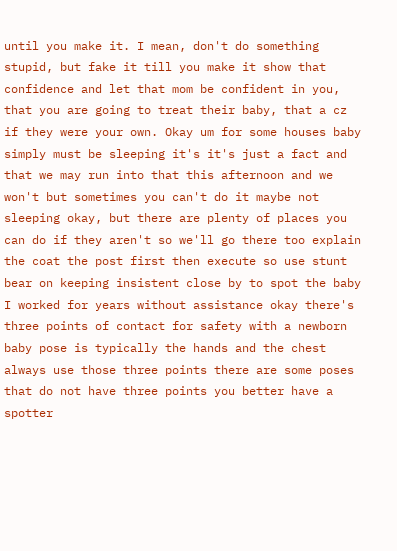until you make it. I mean, don't do something stupid, but fake it till you make it show that confidence and let that mom be confident in you, that you are going to treat their baby, that a cz if they were your own. Okay um for some houses baby simply must be sleeping it's it's just a fact and that we may run into that this afternoon and we won't but sometimes you can't do it maybe not sleeping okay, but there are plenty of places you can do if they aren't so we'll go there too explain the coat the post first then execute so use stunt bear on keeping insistent close by to spot the baby I worked for years without assistance okay there's three points of contact for safety with a newborn baby pose is typically the hands and the chest always use those three points there are some poses that do not have three points you better have a spotter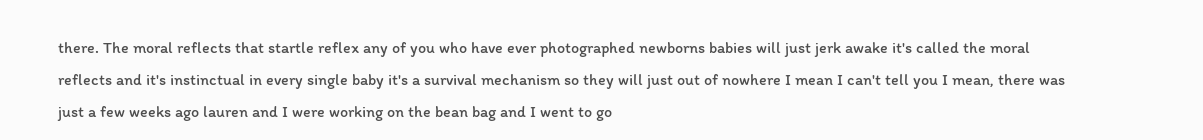there. The moral reflects that startle reflex any of you who have ever photographed newborns babies will just jerk awake it's called the moral reflects and it's instinctual in every single baby it's a survival mechanism so they will just out of nowhere I mean I can't tell you I mean, there was just a few weeks ago lauren and I were working on the bean bag and I went to go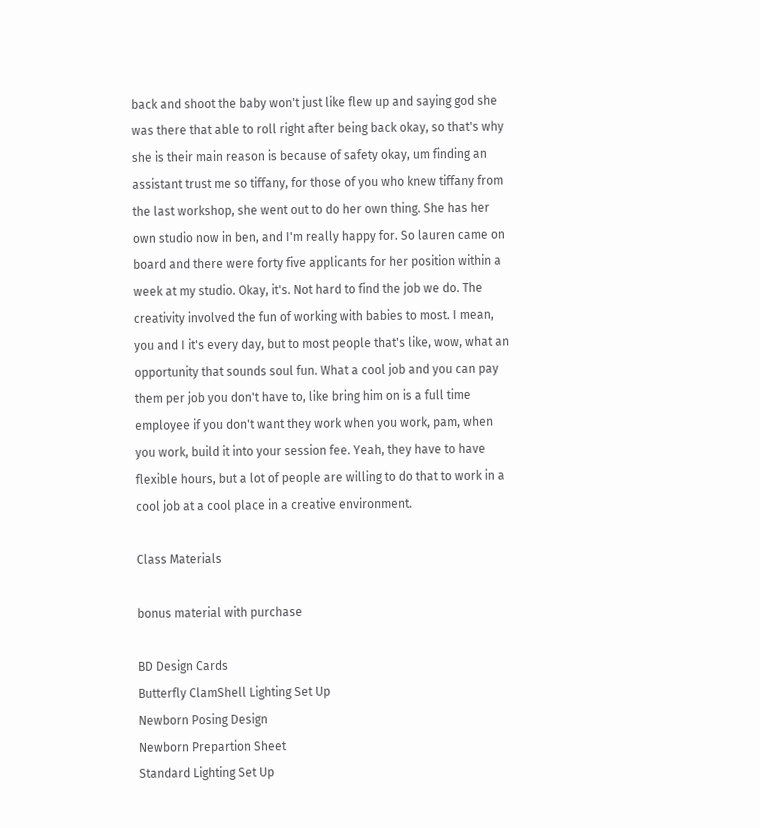back and shoot the baby won't just like flew up and saying god she was there that able to roll right after being back okay, so that's why she is their main reason is because of safety okay, um finding an assistant trust me so tiffany, for those of you who knew tiffany from the last workshop, she went out to do her own thing. She has her own studio now in ben, and I'm really happy for. So lauren came on board and there were forty five applicants for her position within a week at my studio. Okay, it's. Not hard to find the job we do. The creativity involved the fun of working with babies to most. I mean, you and I it's every day, but to most people that's like, wow, what an opportunity that sounds soul fun. What a cool job and you can pay them per job you don't have to, like bring him on is a full time employee if you don't want they work when you work, pam, when you work, build it into your session fee. Yeah, they have to have flexible hours, but a lot of people are willing to do that to work in a cool job at a cool place in a creative environment.

Class Materials

bonus material with purchase

BD Design Cards
Butterfly ClamShell Lighting Set Up
Newborn Posing Design
Newborn Prepartion Sheet
Standard Lighting Set Up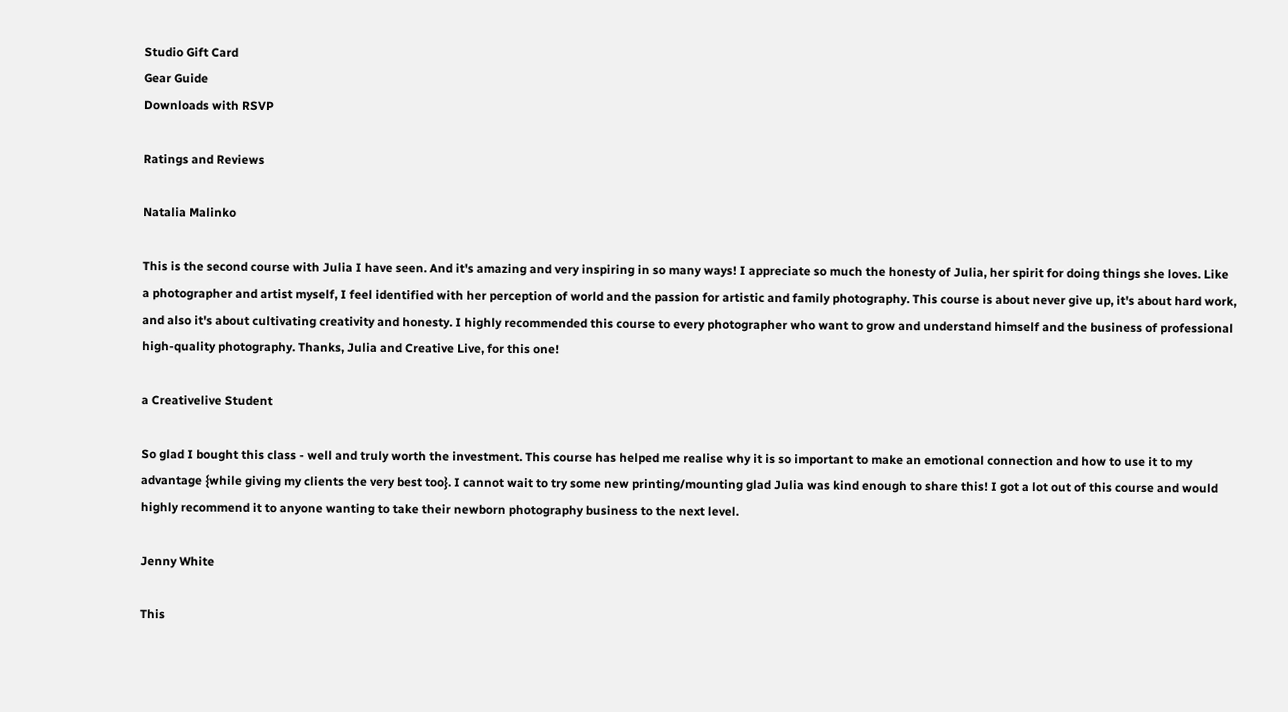Studio Gift Card
Gear Guide
Downloads with RSVP

Ratings and Reviews

Natalia Malinko

This is the second course with Julia I have seen. And it's amazing and very inspiring in so many ways! I appreciate so much the honesty of Julia, her spirit for doing things she loves. Like a photographer and artist myself, I feel identified with her perception of world and the passion for artistic and family photography. This course is about never give up, it's about hard work, and also it's about cultivating creativity and honesty. I highly recommended this course to every photographer who want to grow and understand himself and the business of professional high-quality photography. Thanks, Julia and Creative Live, for this one!

a Creativelive Student

So glad I bought this class - well and truly worth the investment. This course has helped me realise why it is so important to make an emotional connection and how to use it to my advantage {while giving my clients the very best too}. I cannot wait to try some new printing/mounting glad Julia was kind enough to share this! I got a lot out of this course and would highly recommend it to anyone wanting to take their newborn photography business to the next level.

Jenny White

This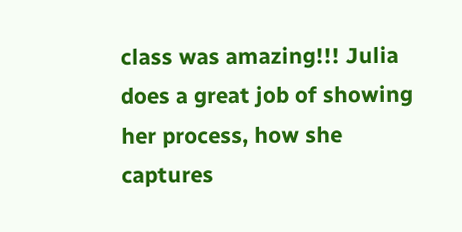class was amazing!!! Julia does a great job of showing her process, how she captures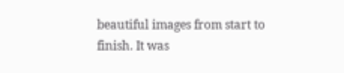beautiful images from start to finish. It was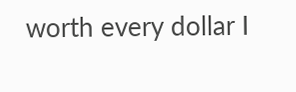worth every dollar I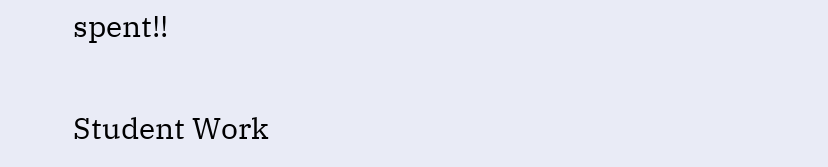spent!!

Student Work